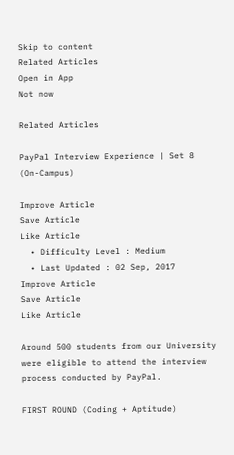Skip to content
Related Articles
Open in App
Not now

Related Articles

PayPal Interview Experience | Set 8 (On-Campus)

Improve Article
Save Article
Like Article
  • Difficulty Level : Medium
  • Last Updated : 02 Sep, 2017
Improve Article
Save Article
Like Article

Around 500 students from our University were eligible to attend the interview process conducted by PayPal.

FIRST ROUND (Coding + Aptitude)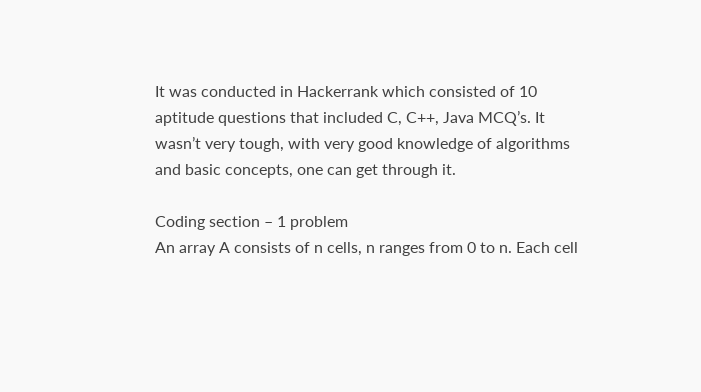It was conducted in Hackerrank which consisted of 10 aptitude questions that included C, C++, Java MCQ’s. It wasn’t very tough, with very good knowledge of algorithms and basic concepts, one can get through it.

Coding section – 1 problem
An array A consists of n cells, n ranges from 0 to n. Each cell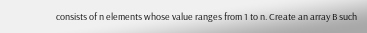consists of n elements whose value ranges from 1 to n. Create an array B such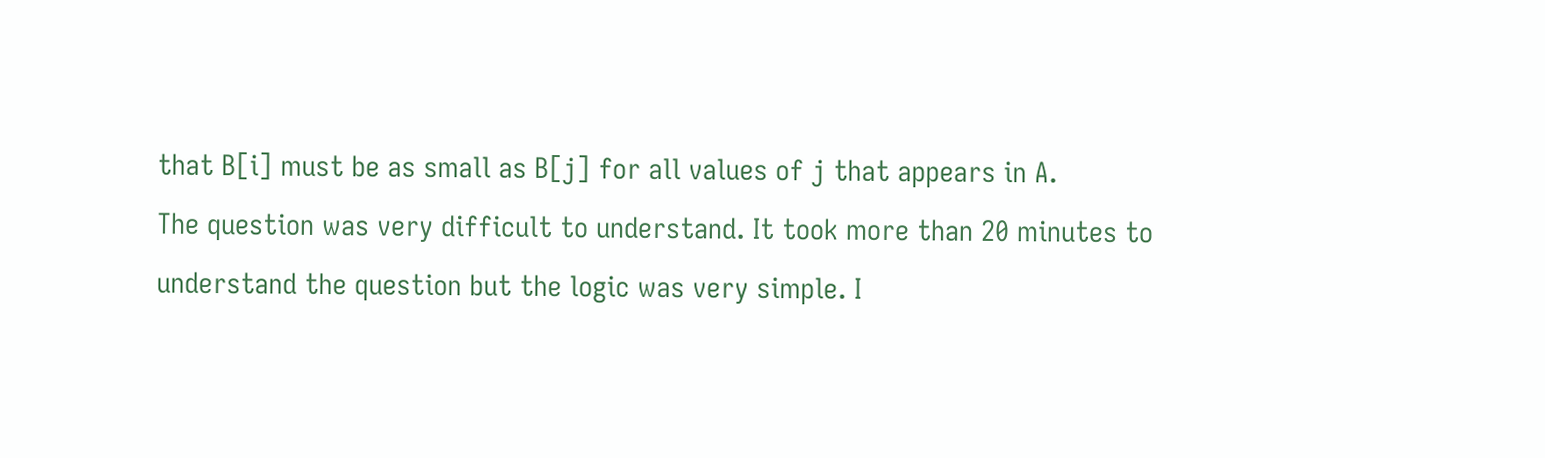that B[i] must be as small as B[j] for all values of j that appears in A.
The question was very difficult to understand. It took more than 20 minutes to understand the question but the logic was very simple. I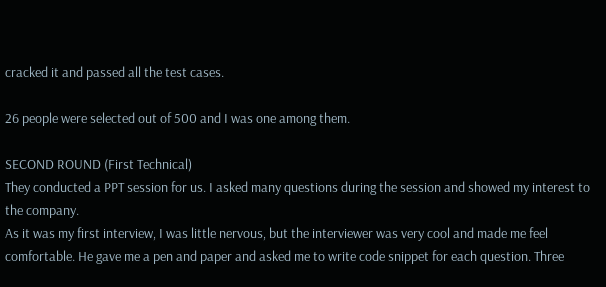cracked it and passed all the test cases.

26 people were selected out of 500 and I was one among them.

SECOND ROUND (First Technical)
They conducted a PPT session for us. I asked many questions during the session and showed my interest to the company.
As it was my first interview, I was little nervous, but the interviewer was very cool and made me feel comfortable. He gave me a pen and paper and asked me to write code snippet for each question. Three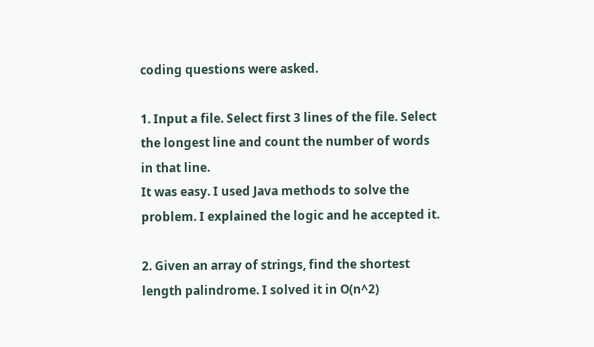coding questions were asked.

1. Input a file. Select first 3 lines of the file. Select the longest line and count the number of words in that line.
It was easy. I used Java methods to solve the problem. I explained the logic and he accepted it.

2. Given an array of strings, find the shortest length palindrome. I solved it in O(n^2)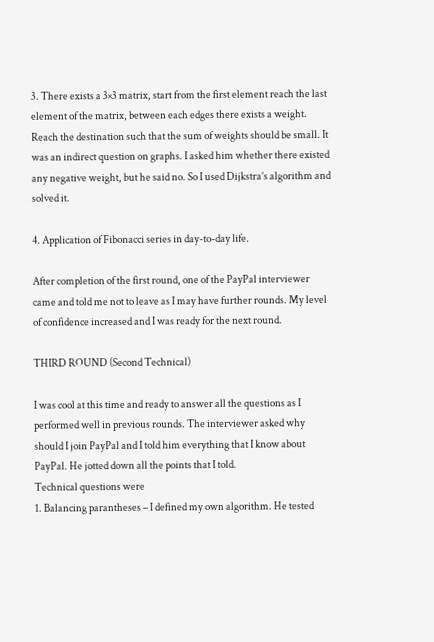3. There exists a 3×3 matrix, start from the first element reach the last element of the matrix, between each edges there exists a weight. Reach the destination such that the sum of weights should be small. It was an indirect question on graphs. I asked him whether there existed any negative weight, but he said no. So I used Dijkstra’s algorithm and solved it.

4. Application of Fibonacci series in day-to-day life.

After completion of the first round, one of the PayPal interviewer came and told me not to leave as I may have further rounds. My level of confidence increased and I was ready for the next round.

THIRD ROUND (Second Technical)

I was cool at this time and ready to answer all the questions as I performed well in previous rounds. The interviewer asked why should I join PayPal and I told him everything that I know about PayPal. He jotted down all the points that I told.
Technical questions were
1. Balancing parantheses – I defined my own algorithm. He tested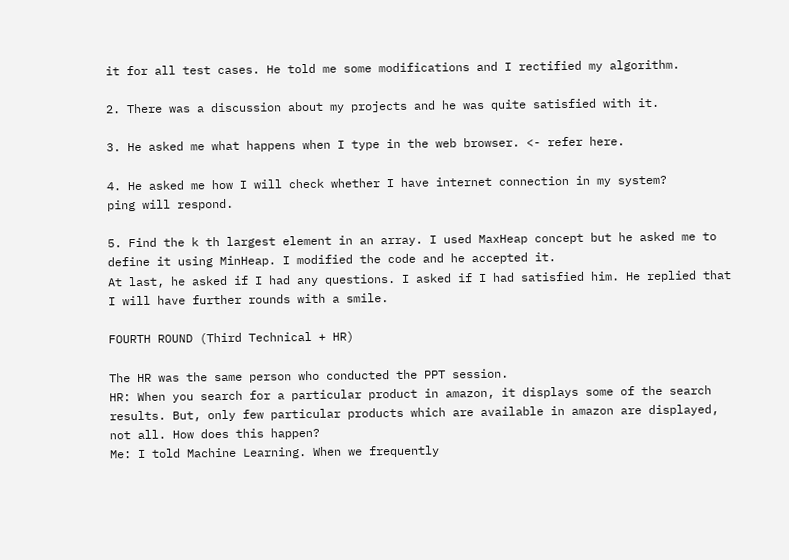it for all test cases. He told me some modifications and I rectified my algorithm.

2. There was a discussion about my projects and he was quite satisfied with it.

3. He asked me what happens when I type in the web browser. <- refer here.

4. He asked me how I will check whether I have internet connection in my system?
ping will respond.

5. Find the k th largest element in an array. I used MaxHeap concept but he asked me to define it using MinHeap. I modified the code and he accepted it.
At last, he asked if I had any questions. I asked if I had satisfied him. He replied that I will have further rounds with a smile.

FOURTH ROUND (Third Technical + HR)

The HR was the same person who conducted the PPT session.
HR: When you search for a particular product in amazon, it displays some of the search
results. But, only few particular products which are available in amazon are displayed,
not all. How does this happen?
Me: I told Machine Learning. When we frequently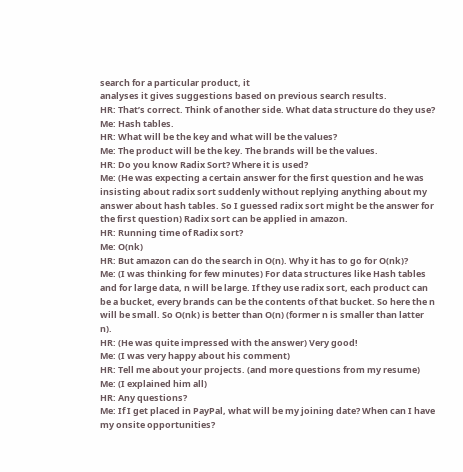search for a particular product, it
analyses it gives suggestions based on previous search results.
HR: That’s correct. Think of another side. What data structure do they use?
Me: Hash tables.
HR: What will be the key and what will be the values?
Me: The product will be the key. The brands will be the values.
HR: Do you know Radix Sort? Where it is used?
Me: (He was expecting a certain answer for the first question and he was insisting about radix sort suddenly without replying anything about my answer about hash tables. So I guessed radix sort might be the answer for the first question) Radix sort can be applied in amazon.
HR: Running time of Radix sort?
Me: O(nk)
HR: But amazon can do the search in O(n). Why it has to go for O(nk)?
Me: (I was thinking for few minutes) For data structures like Hash tables and for large data, n will be large. If they use radix sort, each product can be a bucket, every brands can be the contents of that bucket. So here the n will be small. So O(nk) is better than O(n) (former n is smaller than latter n).
HR: (He was quite impressed with the answer) Very good!
Me: (I was very happy about his comment)
HR: Tell me about your projects. (and more questions from my resume)
Me: (I explained him all)
HR: Any questions?
Me: If I get placed in PayPal, what will be my joining date? When can I have my onsite opportunities?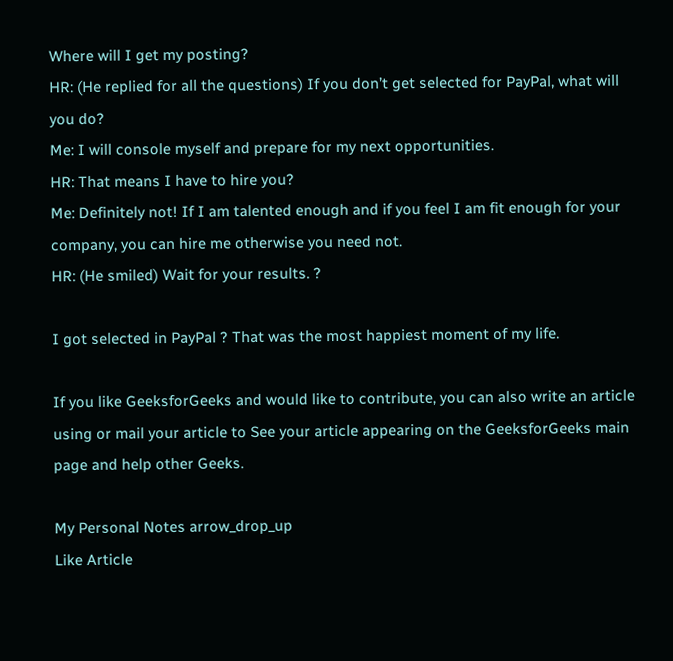Where will I get my posting?
HR: (He replied for all the questions) If you don’t get selected for PayPal, what will you do?
Me: I will console myself and prepare for my next opportunities.
HR: That means I have to hire you?
Me: Definitely not! If I am talented enough and if you feel I am fit enough for your company, you can hire me otherwise you need not.
HR: (He smiled) Wait for your results. ?

I got selected in PayPal ? That was the most happiest moment of my life.

If you like GeeksforGeeks and would like to contribute, you can also write an article using or mail your article to See your article appearing on the GeeksforGeeks main page and help other Geeks.

My Personal Notes arrow_drop_up
Like Article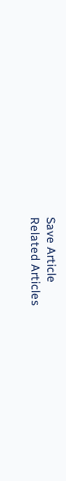Save Article
Related Articles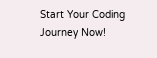Start Your Coding Journey Now!